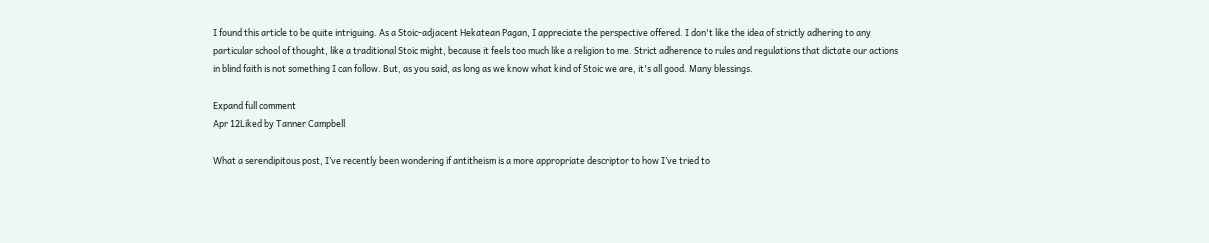I found this article to be quite intriguing. As a Stoic-adjacent Hekatean Pagan, I appreciate the perspective offered. I don't like the idea of strictly adhering to any particular school of thought, like a traditional Stoic might, because it feels too much like a religion to me. Strict adherence to rules and regulations that dictate our actions in blind faith is not something I can follow. But, as you said, as long as we know what kind of Stoic we are, it's all good. Many blessings.

Expand full comment
Apr 12Liked by Tanner Campbell

What a serendipitous post, I’ve recently been wondering if antitheism is a more appropriate descriptor to how I’ve tried to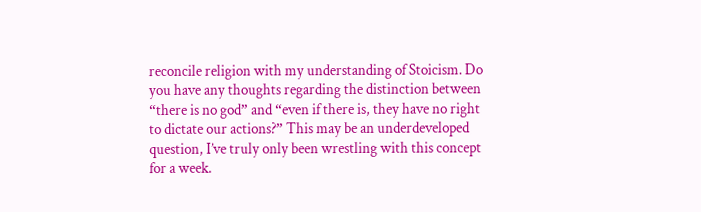reconcile religion with my understanding of Stoicism. Do you have any thoughts regarding the distinction between “there is no god” and “even if there is, they have no right to dictate our actions?” This may be an underdeveloped question, I’ve truly only been wrestling with this concept for a week.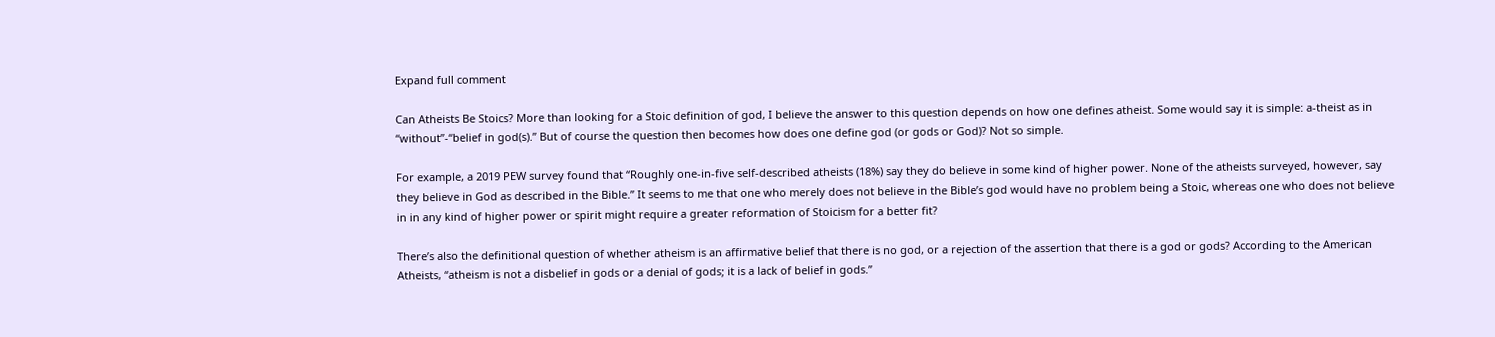Expand full comment

Can Atheists Be Stoics? More than looking for a Stoic definition of god, I believe the answer to this question depends on how one defines atheist. Some would say it is simple: a-theist as in “without”-“belief in god(s).” But of course the question then becomes how does one define god (or gods or God)? Not so simple.

For example, a 2019 PEW survey found that “Roughly one-in-five self-described atheists (18%) say they do believe in some kind of higher power. None of the atheists surveyed, however, say they believe in God as described in the Bible.” It seems to me that one who merely does not believe in the Bible’s god would have no problem being a Stoic, whereas one who does not believe in in any kind of higher power or spirit might require a greater reformation of Stoicism for a better fit?

There’s also the definitional question of whether atheism is an affirmative belief that there is no god, or a rejection of the assertion that there is a god or gods? According to the American Atheists, “atheism is not a disbelief in gods or a denial of gods; it is a lack of belief in gods.”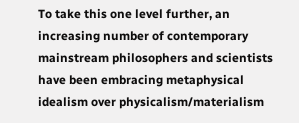To take this one level further, an increasing number of contemporary mainstream philosophers and scientists have been embracing metaphysical idealism over physicalism/materialism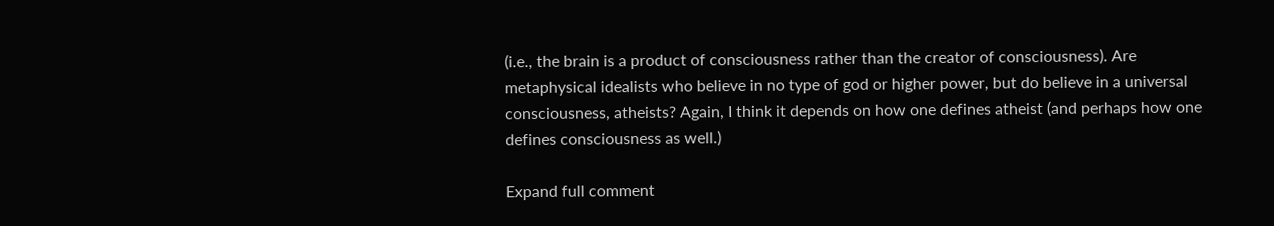(i.e., the brain is a product of consciousness rather than the creator of consciousness). Are metaphysical idealists who believe in no type of god or higher power, but do believe in a universal consciousness, atheists? Again, I think it depends on how one defines atheist (and perhaps how one defines consciousness as well.)

Expand full comment